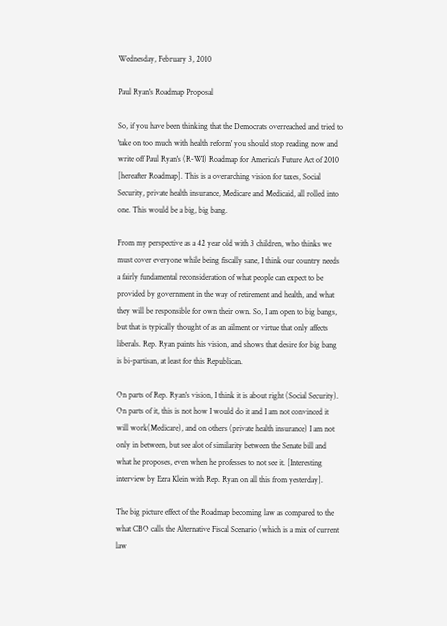Wednesday, February 3, 2010

Paul Ryan's Roadmap Proposal

So, if you have been thinking that the Democrats overreached and tried to 'take on too much with health reform' you should stop reading now and write off Paul Ryan's (R-WI) Roadmap for America's Future Act of 2010 [hereafter Roadmap]. This is a overarching vision for taxes, Social Security, private health insurance, Medicare and Medicaid, all rolled into one. This would be a big, big bang.

From my perspective as a 42 year old with 3 children, who thinks we must cover everyone while being fiscally sane, I think our country needs a fairly fundamental reconsideration of what people can expect to be provided by government in the way of retirement and health, and what they will be responsible for own their own. So, I am open to big bangs, but that is typically thought of as an ailment or virtue that only affects liberals. Rep. Ryan paints his vision, and shows that desire for big bang is bi-partisan, at least for this Republican.

On parts of Rep. Ryan's vision, I think it is about right (Social Security). On parts of it, this is not how I would do it and I am not convinced it will work(Medicare), and on others (private health insurance) I am not only in between, but see alot of similarity between the Senate bill and what he proposes, even when he professes to not see it. [Interesting interview by Ezra Klein with Rep. Ryan on all this from yesterday].

The big picture effect of the Roadmap becoming law as compared to the what CBO calls the Alternative Fiscal Scenario (which is a mix of current law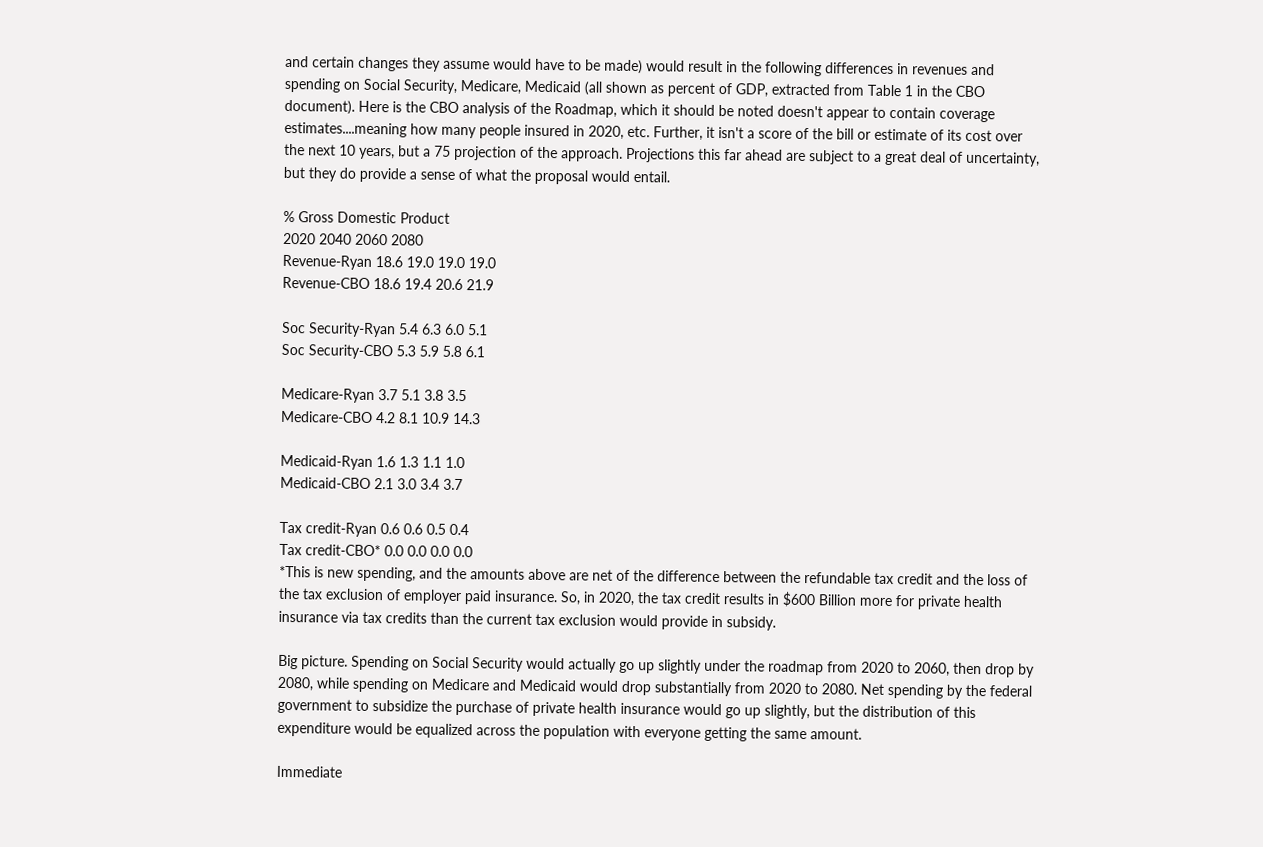and certain changes they assume would have to be made) would result in the following differences in revenues and spending on Social Security, Medicare, Medicaid (all shown as percent of GDP, extracted from Table 1 in the CBO document). Here is the CBO analysis of the Roadmap, which it should be noted doesn't appear to contain coverage estimates....meaning how many people insured in 2020, etc. Further, it isn't a score of the bill or estimate of its cost over the next 10 years, but a 75 projection of the approach. Projections this far ahead are subject to a great deal of uncertainty, but they do provide a sense of what the proposal would entail.

% Gross Domestic Product
2020 2040 2060 2080
Revenue-Ryan 18.6 19.0 19.0 19.0
Revenue-CBO 18.6 19.4 20.6 21.9

Soc Security-Ryan 5.4 6.3 6.0 5.1
Soc Security-CBO 5.3 5.9 5.8 6.1

Medicare-Ryan 3.7 5.1 3.8 3.5
Medicare-CBO 4.2 8.1 10.9 14.3

Medicaid-Ryan 1.6 1.3 1.1 1.0
Medicaid-CBO 2.1 3.0 3.4 3.7

Tax credit-Ryan 0.6 0.6 0.5 0.4
Tax credit-CBO* 0.0 0.0 0.0 0.0
*This is new spending, and the amounts above are net of the difference between the refundable tax credit and the loss of the tax exclusion of employer paid insurance. So, in 2020, the tax credit results in $600 Billion more for private health insurance via tax credits than the current tax exclusion would provide in subsidy.

Big picture. Spending on Social Security would actually go up slightly under the roadmap from 2020 to 2060, then drop by 2080, while spending on Medicare and Medicaid would drop substantially from 2020 to 2080. Net spending by the federal government to subsidize the purchase of private health insurance would go up slightly, but the distribution of this expenditure would be equalized across the population with everyone getting the same amount.

Immediate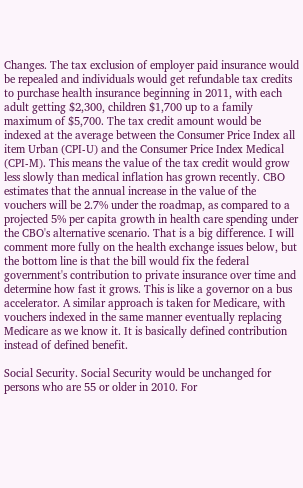Changes. The tax exclusion of employer paid insurance would be repealed and individuals would get refundable tax credits to purchase health insurance beginning in 2011, with each adult getting $2,300, children $1,700 up to a family maximum of $5,700. The tax credit amount would be indexed at the average between the Consumer Price Index all item Urban (CPI-U) and the Consumer Price Index Medical (CPI-M). This means the value of the tax credit would grow less slowly than medical inflation has grown recently. CBO estimates that the annual increase in the value of the vouchers will be 2.7% under the roadmap, as compared to a projected 5% per capita growth in health care spending under the CBO's alternative scenario. That is a big difference. I will comment more fully on the health exchange issues below, but the bottom line is that the bill would fix the federal government's contribution to private insurance over time and determine how fast it grows. This is like a governor on a bus accelerator. A similar approach is taken for Medicare, with vouchers indexed in the same manner eventually replacing Medicare as we know it. It is basically defined contribution instead of defined benefit.

Social Security. Social Security would be unchanged for persons who are 55 or older in 2010. For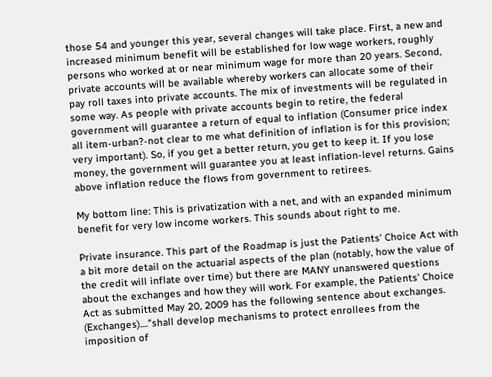those 54 and younger this year, several changes will take place. First, a new and increased minimum benefit will be established for low wage workers, roughly persons who worked at or near minimum wage for more than 20 years. Second, private accounts will be available whereby workers can allocate some of their pay roll taxes into private accounts. The mix of investments will be regulated in some way. As people with private accounts begin to retire, the federal government will guarantee a return of equal to inflation (Consumer price index all item-urban?-not clear to me what definition of inflation is for this provision; very important). So, if you get a better return, you get to keep it. If you lose money, the government will guarantee you at least inflation-level returns. Gains above inflation reduce the flows from government to retirees.

My bottom line: This is privatization with a net, and with an expanded minimum benefit for very low income workers. This sounds about right to me.

Private insurance. This part of the Roadmap is just the Patients' Choice Act with a bit more detail on the actuarial aspects of the plan (notably, how the value of the credit will inflate over time) but there are MANY unanswered questions about the exchanges and how they will work. For example, the Patients' Choice Act as submitted May 20, 2009 has the following sentence about exchanges. (Exchanges)...."shall develop mechanisms to protect enrollees from the imposition of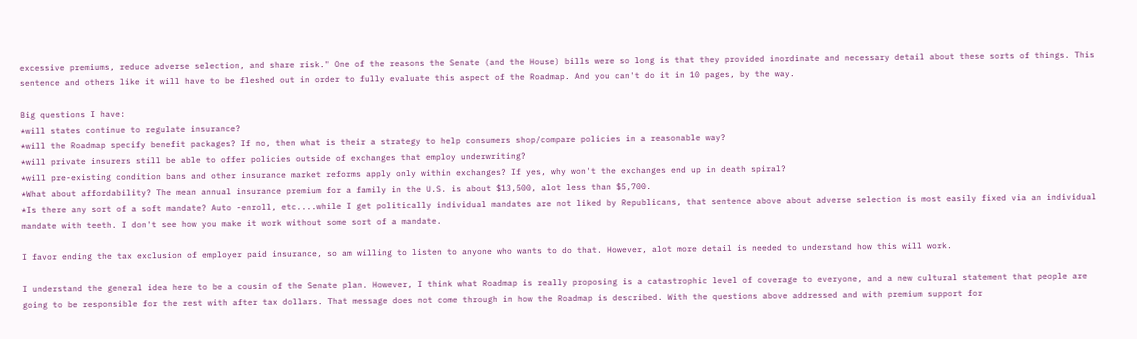excessive premiums, reduce adverse selection, and share risk." One of the reasons the Senate (and the House) bills were so long is that they provided inordinate and necessary detail about these sorts of things. This sentence and others like it will have to be fleshed out in order to fully evaluate this aspect of the Roadmap. And you can't do it in 10 pages, by the way.

Big questions I have:
*will states continue to regulate insurance?
*will the Roadmap specify benefit packages? If no, then what is their a strategy to help consumers shop/compare policies in a reasonable way?
*will private insurers still be able to offer policies outside of exchanges that employ underwriting?
*will pre-existing condition bans and other insurance market reforms apply only within exchanges? If yes, why won't the exchanges end up in death spiral?
*What about affordability? The mean annual insurance premium for a family in the U.S. is about $13,500, alot less than $5,700.
*Is there any sort of a soft mandate? Auto -enroll, etc....while I get politically individual mandates are not liked by Republicans, that sentence above about adverse selection is most easily fixed via an individual mandate with teeth. I don't see how you make it work without some sort of a mandate.

I favor ending the tax exclusion of employer paid insurance, so am willing to listen to anyone who wants to do that. However, alot more detail is needed to understand how this will work.

I understand the general idea here to be a cousin of the Senate plan. However, I think what Roadmap is really proposing is a catastrophic level of coverage to everyone, and a new cultural statement that people are going to be responsible for the rest with after tax dollars. That message does not come through in how the Roadmap is described. With the questions above addressed and with premium support for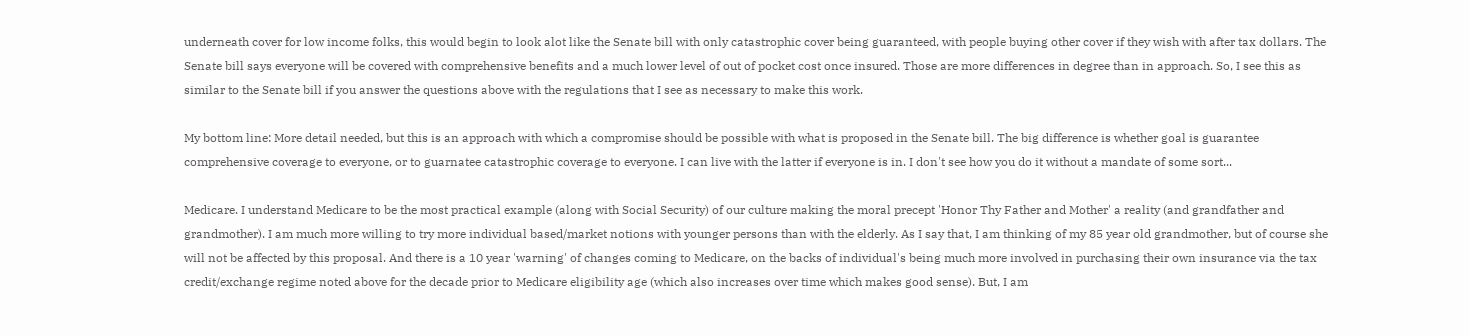underneath cover for low income folks, this would begin to look alot like the Senate bill with only catastrophic cover being guaranteed, with people buying other cover if they wish with after tax dollars. The Senate bill says everyone will be covered with comprehensive benefits and a much lower level of out of pocket cost once insured. Those are more differences in degree than in approach. So, I see this as similar to the Senate bill if you answer the questions above with the regulations that I see as necessary to make this work.

My bottom line: More detail needed, but this is an approach with which a compromise should be possible with what is proposed in the Senate bill. The big difference is whether goal is guarantee comprehensive coverage to everyone, or to guarnatee catastrophic coverage to everyone. I can live with the latter if everyone is in. I don't see how you do it without a mandate of some sort...

Medicare. I understand Medicare to be the most practical example (along with Social Security) of our culture making the moral precept 'Honor Thy Father and Mother' a reality (and grandfather and grandmother). I am much more willing to try more individual based/market notions with younger persons than with the elderly. As I say that, I am thinking of my 85 year old grandmother, but of course she will not be affected by this proposal. And there is a 10 year 'warning' of changes coming to Medicare, on the backs of individual's being much more involved in purchasing their own insurance via the tax credit/exchange regime noted above for the decade prior to Medicare eligibility age (which also increases over time which makes good sense). But, I am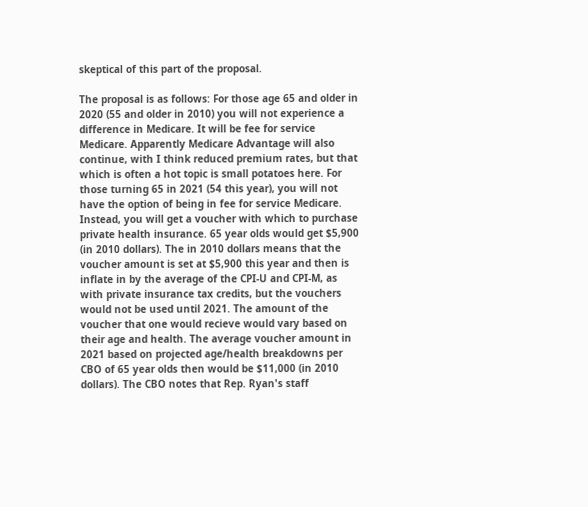skeptical of this part of the proposal.

The proposal is as follows: For those age 65 and older in 2020 (55 and older in 2010) you will not experience a difference in Medicare. It will be fee for service Medicare. Apparently Medicare Advantage will also continue, with I think reduced premium rates, but that which is often a hot topic is small potatoes here. For those turning 65 in 2021 (54 this year), you will not have the option of being in fee for service Medicare. Instead, you will get a voucher with which to purchase private health insurance. 65 year olds would get $5,900 (in 2010 dollars). The in 2010 dollars means that the voucher amount is set at $5,900 this year and then is inflate in by the average of the CPI-U and CPI-M, as with private insurance tax credits, but the vouchers would not be used until 2021. The amount of the voucher that one would recieve would vary based on their age and health. The average voucher amount in 2021 based on projected age/health breakdowns per CBO of 65 year olds then would be $11,000 (in 2010 dollars). The CBO notes that Rep. Ryan's staff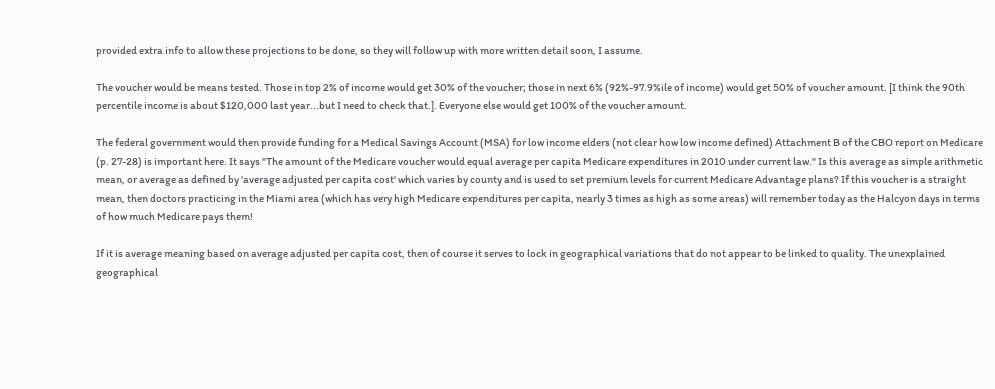provided extra info to allow these projections to be done, so they will follow up with more written detail soon, I assume.

The voucher would be means tested. Those in top 2% of income would get 30% of the voucher; those in next 6% (92%-97.9%ile of income) would get 50% of voucher amount. [I think the 90th percentile income is about $120,000 last year...but I need to check that.]. Everyone else would get 100% of the voucher amount.

The federal government would then provide funding for a Medical Savings Account (MSA) for low income elders (not clear how low income defined) Attachment B of the CBO report on Medicare (p. 27-28) is important here. It says "The amount of the Medicare voucher would equal average per capita Medicare expenditures in 2010 under current law." Is this average as simple arithmetic mean, or average as defined by 'average adjusted per capita cost' which varies by county and is used to set premium levels for current Medicare Advantage plans? If this voucher is a straight mean, then doctors practicing in the Miami area (which has very high Medicare expenditures per capita, nearly 3 times as high as some areas) will remember today as the Halcyon days in terms of how much Medicare pays them!

If it is average meaning based on average adjusted per capita cost, then of course it serves to lock in geographical variations that do not appear to be linked to quality. The unexplained geographical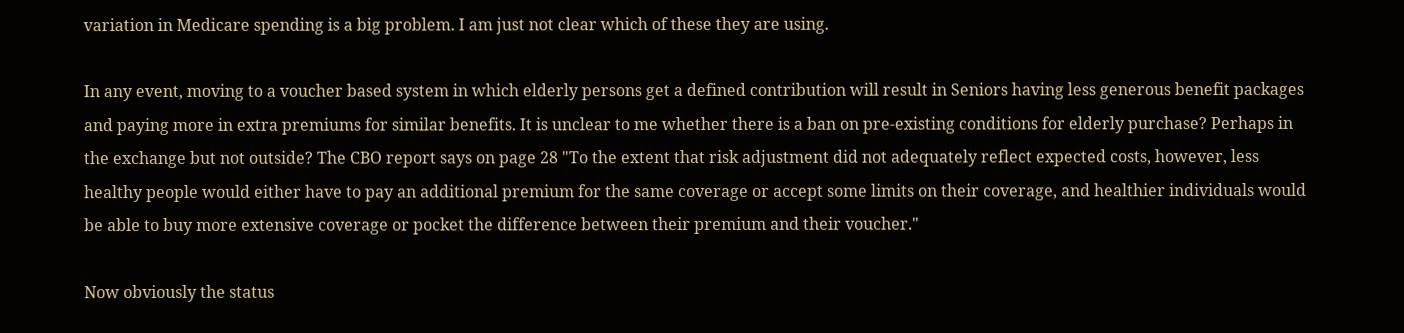variation in Medicare spending is a big problem. I am just not clear which of these they are using.

In any event, moving to a voucher based system in which elderly persons get a defined contribution will result in Seniors having less generous benefit packages and paying more in extra premiums for similar benefits. It is unclear to me whether there is a ban on pre-existing conditions for elderly purchase? Perhaps in the exchange but not outside? The CBO report says on page 28 "To the extent that risk adjustment did not adequately reflect expected costs, however, less healthy people would either have to pay an additional premium for the same coverage or accept some limits on their coverage, and healthier individuals would be able to buy more extensive coverage or pocket the difference between their premium and their voucher."

Now obviously the status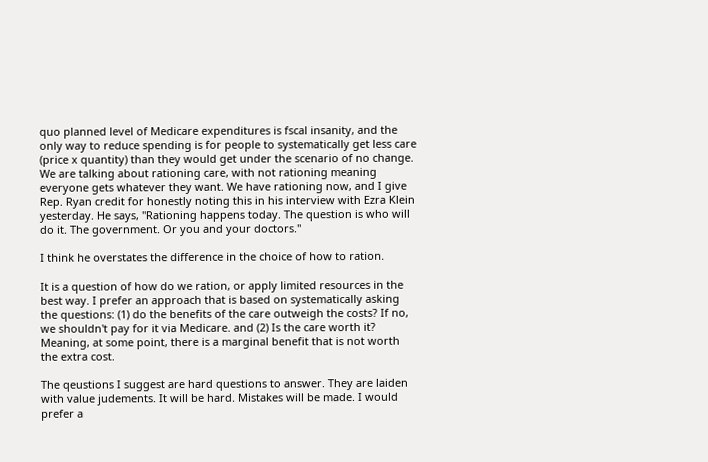quo planned level of Medicare expenditures is fscal insanity, and the only way to reduce spending is for people to systematically get less care (price x quantity) than they would get under the scenario of no change. We are talking about rationing care, with not rationing meaning everyone gets whatever they want. We have rationing now, and I give Rep. Ryan credit for honestly noting this in his interview with Ezra Klein yesterday. He says, "Rationing happens today. The question is who will do it. The government. Or you and your doctors."

I think he overstates the difference in the choice of how to ration.

It is a question of how do we ration, or apply limited resources in the best way. I prefer an approach that is based on systematically asking the questions: (1) do the benefits of the care outweigh the costs? If no, we shouldn't pay for it via Medicare. and (2) Is the care worth it? Meaning, at some point, there is a marginal benefit that is not worth the extra cost.

The qeustions I suggest are hard questions to answer. They are laiden with value judements. It will be hard. Mistakes will be made. I would prefer a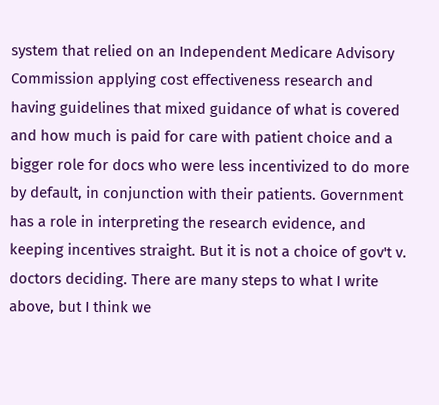system that relied on an Independent Medicare Advisory Commission applying cost effectiveness research and having guidelines that mixed guidance of what is covered and how much is paid for care with patient choice and a bigger role for docs who were less incentivized to do more by default, in conjunction with their patients. Government has a role in interpreting the research evidence, and keeping incentives straight. But it is not a choice of gov't v. doctors deciding. There are many steps to what I write above, but I think we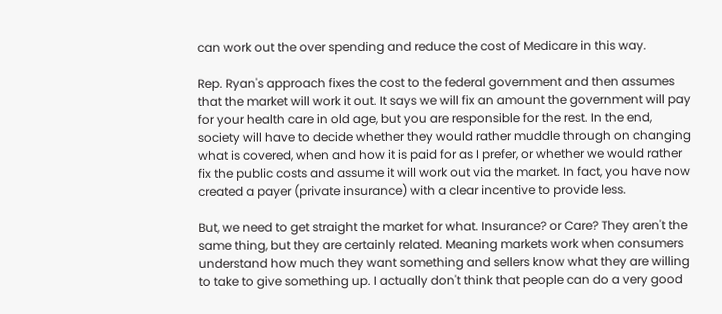can work out the over spending and reduce the cost of Medicare in this way.

Rep. Ryan's approach fixes the cost to the federal government and then assumes that the market will work it out. It says we will fix an amount the government will pay for your health care in old age, but you are responsible for the rest. In the end, society will have to decide whether they would rather muddle through on changing what is covered, when and how it is paid for as I prefer, or whether we would rather fix the public costs and assume it will work out via the market. In fact, you have now created a payer (private insurance) with a clear incentive to provide less.

But, we need to get straight the market for what. Insurance? or Care? They aren't the same thing, but they are certainly related. Meaning markets work when consumers understand how much they want something and sellers know what they are willing to take to give something up. I actually don't think that people can do a very good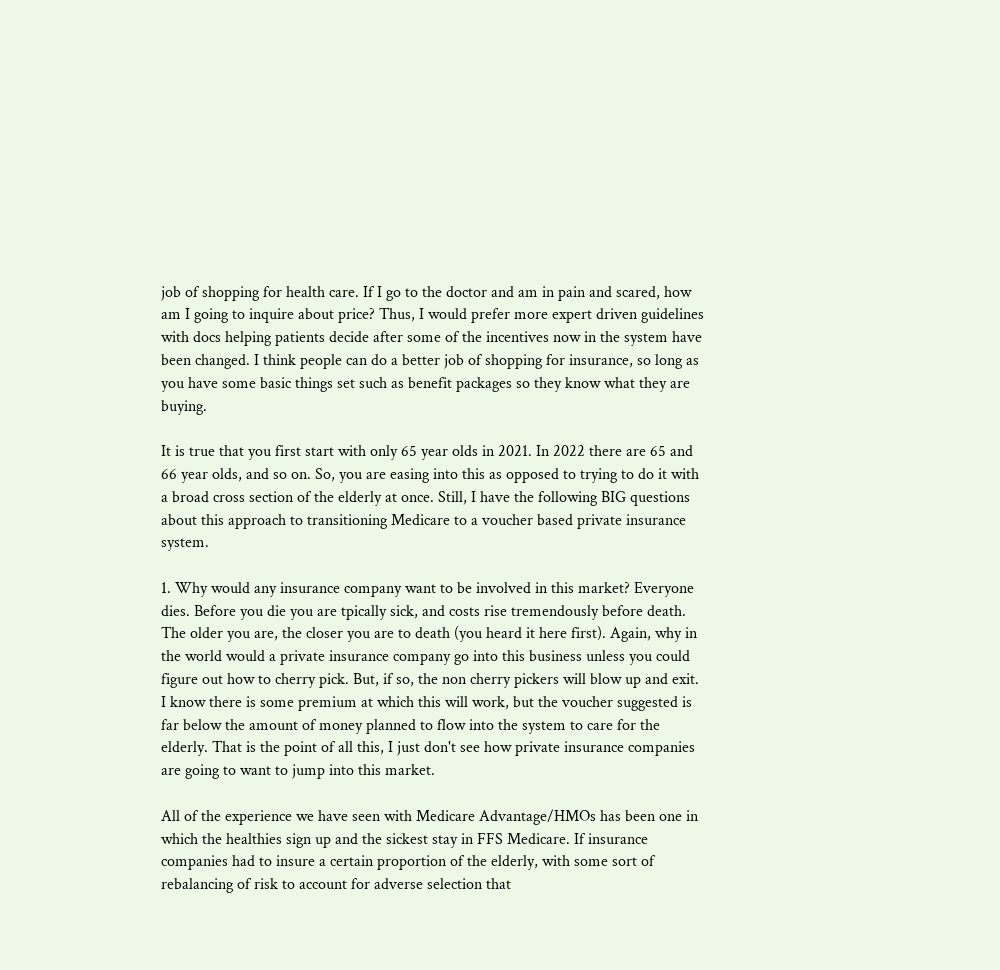job of shopping for health care. If I go to the doctor and am in pain and scared, how am I going to inquire about price? Thus, I would prefer more expert driven guidelines with docs helping patients decide after some of the incentives now in the system have been changed. I think people can do a better job of shopping for insurance, so long as you have some basic things set such as benefit packages so they know what they are buying.

It is true that you first start with only 65 year olds in 2021. In 2022 there are 65 and 66 year olds, and so on. So, you are easing into this as opposed to trying to do it with a broad cross section of the elderly at once. Still, I have the following BIG questions about this approach to transitioning Medicare to a voucher based private insurance system.

1. Why would any insurance company want to be involved in this market? Everyone dies. Before you die you are tpically sick, and costs rise tremendously before death. The older you are, the closer you are to death (you heard it here first). Again, why in the world would a private insurance company go into this business unless you could figure out how to cherry pick. But, if so, the non cherry pickers will blow up and exit. I know there is some premium at which this will work, but the voucher suggested is far below the amount of money planned to flow into the system to care for the elderly. That is the point of all this, I just don't see how private insurance companies are going to want to jump into this market.

All of the experience we have seen with Medicare Advantage/HMOs has been one in which the healthies sign up and the sickest stay in FFS Medicare. If insurance companies had to insure a certain proportion of the elderly, with some sort of rebalancing of risk to account for adverse selection that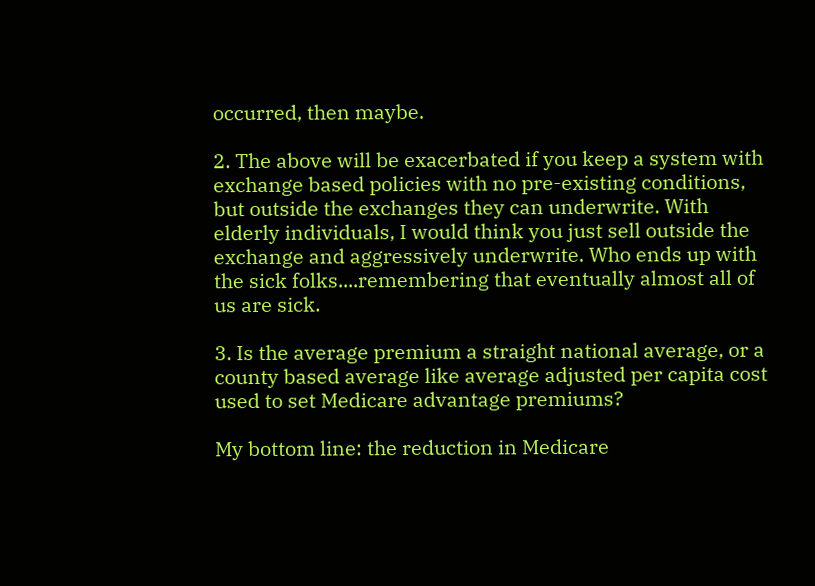occurred, then maybe.

2. The above will be exacerbated if you keep a system with exchange based policies with no pre-existing conditions, but outside the exchanges they can underwrite. With elderly individuals, I would think you just sell outside the exchange and aggressively underwrite. Who ends up with the sick folks....remembering that eventually almost all of us are sick.

3. Is the average premium a straight national average, or a county based average like average adjusted per capita cost used to set Medicare advantage premiums?

My bottom line: the reduction in Medicare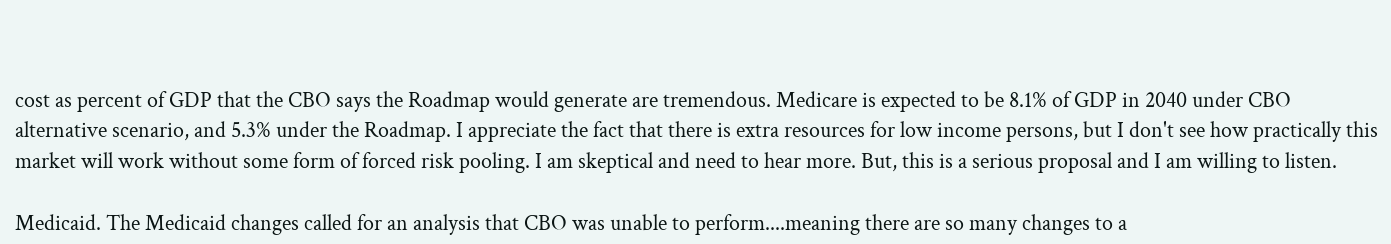cost as percent of GDP that the CBO says the Roadmap would generate are tremendous. Medicare is expected to be 8.1% of GDP in 2040 under CBO alternative scenario, and 5.3% under the Roadmap. I appreciate the fact that there is extra resources for low income persons, but I don't see how practically this market will work without some form of forced risk pooling. I am skeptical and need to hear more. But, this is a serious proposal and I am willing to listen.

Medicaid. The Medicaid changes called for an analysis that CBO was unable to perform....meaning there are so many changes to a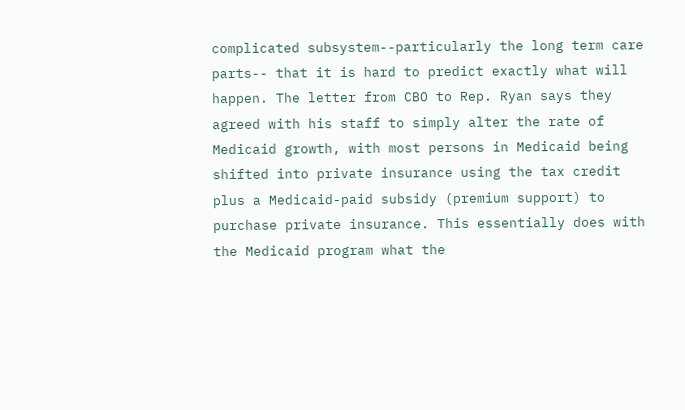complicated subsystem--particularly the long term care parts-- that it is hard to predict exactly what will happen. The letter from CBO to Rep. Ryan says they agreed with his staff to simply alter the rate of Medicaid growth, with most persons in Medicaid being shifted into private insurance using the tax credit plus a Medicaid-paid subsidy (premium support) to purchase private insurance. This essentially does with the Medicaid program what the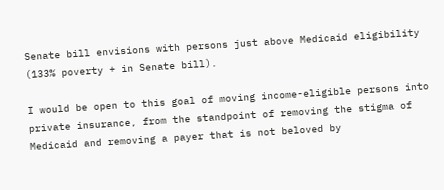Senate bill envisions with persons just above Medicaid eligibility (133% poverty + in Senate bill).

I would be open to this goal of moving income-eligible persons into private insurance, from the standpoint of removing the stigma of Medicaid and removing a payer that is not beloved by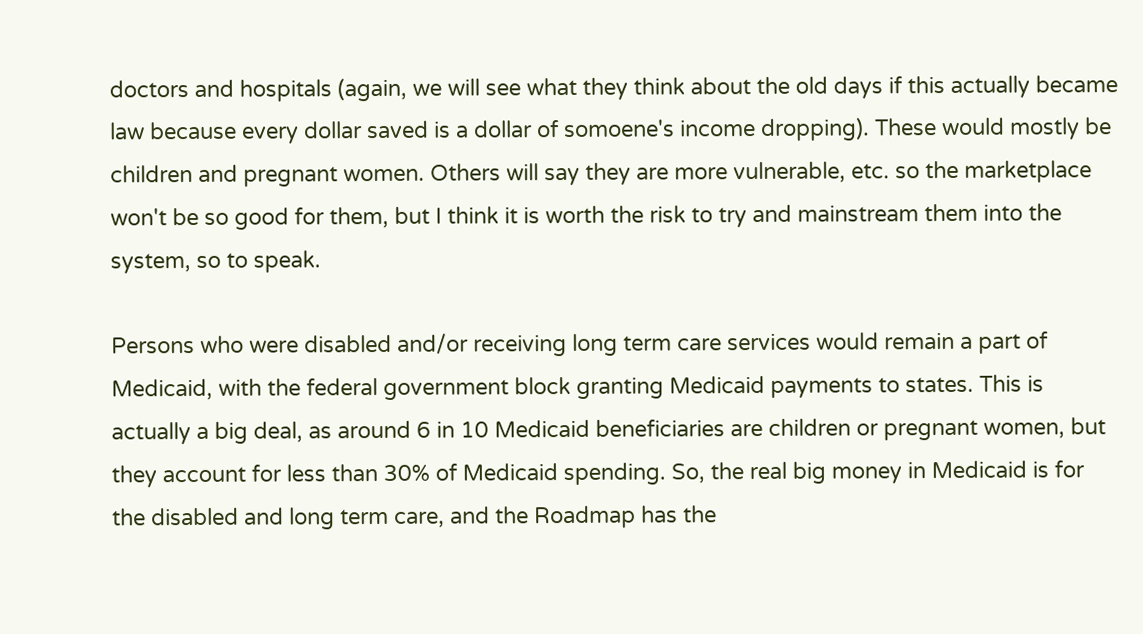doctors and hospitals (again, we will see what they think about the old days if this actually became law because every dollar saved is a dollar of somoene's income dropping). These would mostly be children and pregnant women. Others will say they are more vulnerable, etc. so the marketplace won't be so good for them, but I think it is worth the risk to try and mainstream them into the system, so to speak.

Persons who were disabled and/or receiving long term care services would remain a part of Medicaid, with the federal government block granting Medicaid payments to states. This is actually a big deal, as around 6 in 10 Medicaid beneficiaries are children or pregnant women, but they account for less than 30% of Medicaid spending. So, the real big money in Medicaid is for the disabled and long term care, and the Roadmap has the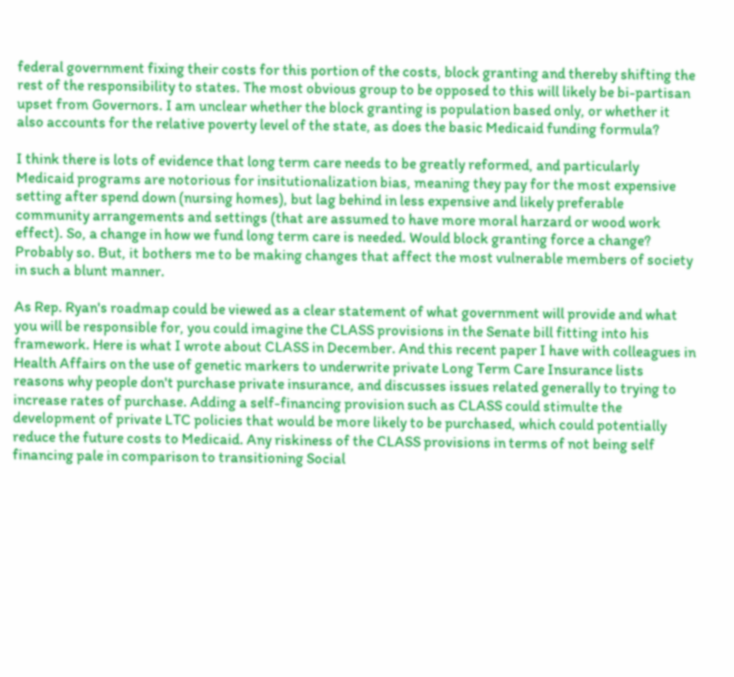federal government fixing their costs for this portion of the costs, block granting and thereby shifting the rest of the responsibility to states. The most obvious group to be opposed to this will likely be bi-partisan upset from Governors. I am unclear whether the block granting is population based only, or whether it also accounts for the relative poverty level of the state, as does the basic Medicaid funding formula?

I think there is lots of evidence that long term care needs to be greatly reformed, and particularly Medicaid programs are notorious for insitutionalization bias, meaning they pay for the most expensive setting after spend down (nursing homes), but lag behind in less expensive and likely preferable community arrangements and settings (that are assumed to have more moral harzard or wood work effect). So, a change in how we fund long term care is needed. Would block granting force a change? Probably so. But, it bothers me to be making changes that affect the most vulnerable members of society in such a blunt manner.

As Rep. Ryan's roadmap could be viewed as a clear statement of what government will provide and what you will be responsible for, you could imagine the CLASS provisions in the Senate bill fitting into his framework. Here is what I wrote about CLASS in December. And this recent paper I have with colleagues in Health Affairs on the use of genetic markers to underwrite private Long Term Care Insurance lists reasons why people don't purchase private insurance, and discusses issues related generally to trying to increase rates of purchase. Adding a self-financing provision such as CLASS could stimulte the development of private LTC policies that would be more likely to be purchased, which could potentially reduce the future costs to Medicaid. Any riskiness of the CLASS provisions in terms of not being self financing pale in comparison to transitioning Social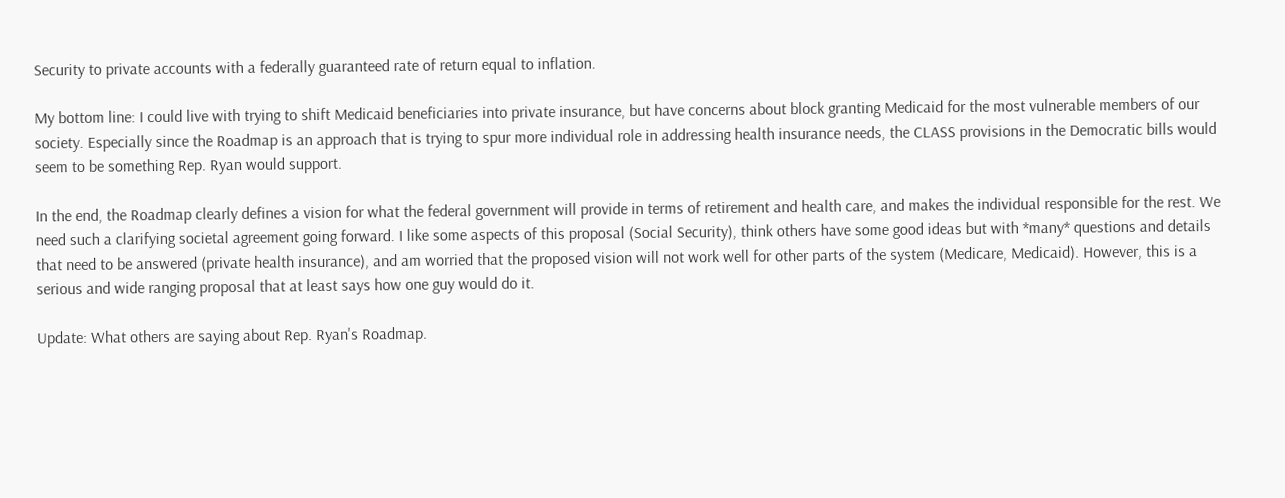Security to private accounts with a federally guaranteed rate of return equal to inflation.

My bottom line: I could live with trying to shift Medicaid beneficiaries into private insurance, but have concerns about block granting Medicaid for the most vulnerable members of our society. Especially since the Roadmap is an approach that is trying to spur more individual role in addressing health insurance needs, the CLASS provisions in the Democratic bills would seem to be something Rep. Ryan would support.

In the end, the Roadmap clearly defines a vision for what the federal government will provide in terms of retirement and health care, and makes the individual responsible for the rest. We need such a clarifying societal agreement going forward. I like some aspects of this proposal (Social Security), think others have some good ideas but with *many* questions and details that need to be answered (private health insurance), and am worried that the proposed vision will not work well for other parts of the system (Medicare, Medicaid). However, this is a serious and wide ranging proposal that at least says how one guy would do it.

Update: What others are saying about Rep. Ryan's Roadmap.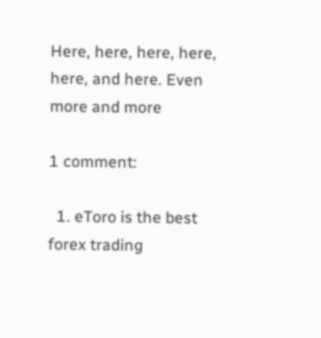Here, here, here, here, here, and here. Even more and more

1 comment:

  1. eToro is the best forex trading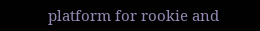platform for rookie and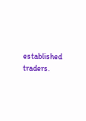established traders.